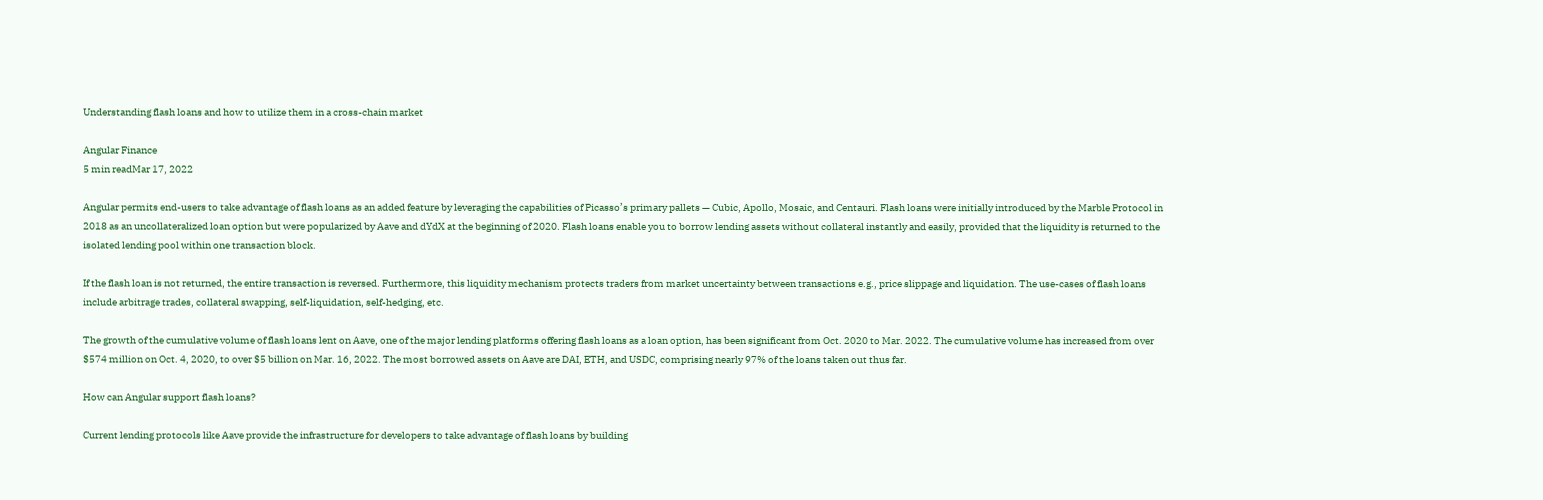Understanding flash loans and how to utilize them in a cross-chain market

Angular Finance
5 min readMar 17, 2022

Angular permits end-users to take advantage of flash loans as an added feature by leveraging the capabilities of Picasso’s primary pallets — Cubic, Apollo, Mosaic, and Centauri. Flash loans were initially introduced by the Marble Protocol in 2018 as an uncollateralized loan option but were popularized by Aave and dYdX at the beginning of 2020. Flash loans enable you to borrow lending assets without collateral instantly and easily, provided that the liquidity is returned to the isolated lending pool within one transaction block.

If the flash loan is not returned, the entire transaction is reversed. Furthermore, this liquidity mechanism protects traders from market uncertainty between transactions e.g., price slippage and liquidation. The use-cases of flash loans include arbitrage trades, collateral swapping, self-liquidation, self-hedging, etc.

The growth of the cumulative volume of flash loans lent on Aave, one of the major lending platforms offering flash loans as a loan option, has been significant from Oct. 2020 to Mar. 2022. The cumulative volume has increased from over $574 million on Oct. 4, 2020, to over $5 billion on Mar. 16, 2022. The most borrowed assets on Aave are DAI, ETH, and USDC, comprising nearly 97% of the loans taken out thus far.

How can Angular support flash loans?

Current lending protocols like Aave provide the infrastructure for developers to take advantage of flash loans by building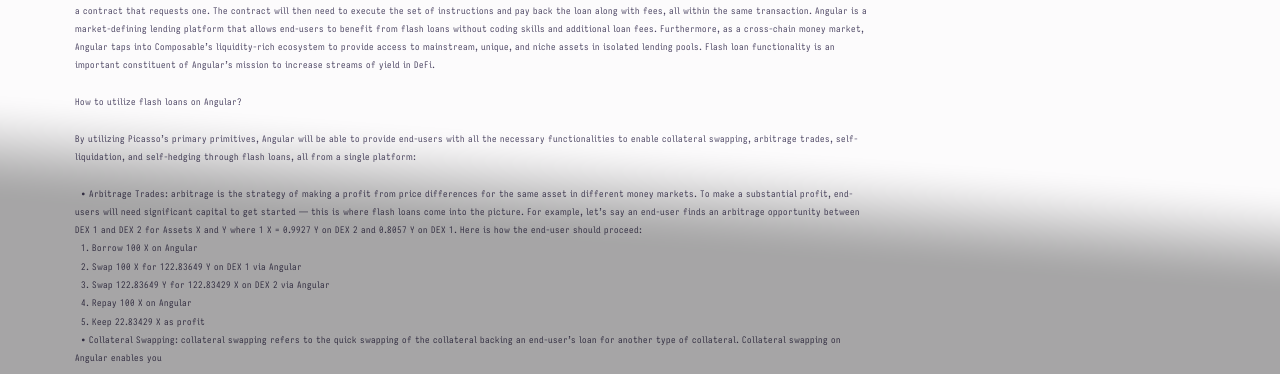a contract that requests one. The contract will then need to execute the set of instructions and pay back the loan along with fees, all within the same transaction. Angular is a market-defining lending platform that allows end-users to benefit from flash loans without coding skills and additional loan fees. Furthermore, as a cross-chain money market, Angular taps into Composable’s liquidity-rich ecosystem to provide access to mainstream, unique, and niche assets in isolated lending pools. Flash loan functionality is an important constituent of Angular’s mission to increase streams of yield in DeFi.

How to utilize flash loans on Angular?

By utilizing Picasso’s primary primitives, Angular will be able to provide end-users with all the necessary functionalities to enable collateral swapping, arbitrage trades, self-liquidation, and self-hedging through flash loans, all from a single platform:

  • Arbitrage Trades: arbitrage is the strategy of making a profit from price differences for the same asset in different money markets. To make a substantial profit, end-users will need significant capital to get started — this is where flash loans come into the picture. For example, let’s say an end-user finds an arbitrage opportunity between DEX 1 and DEX 2 for Assets X and Y where 1 X = 0.9927 Y on DEX 2 and 0.8057 Y on DEX 1. Here is how the end-user should proceed:
  1. Borrow 100 X on Angular
  2. Swap 100 X for 122.83649 Y on DEX 1 via Angular
  3. Swap 122.83649 Y for 122.83429 X on DEX 2 via Angular
  4. Repay 100 X on Angular
  5. Keep 22.83429 X as profit
  • Collateral Swapping: collateral swapping refers to the quick swapping of the collateral backing an end-user’s loan for another type of collateral. Collateral swapping on Angular enables you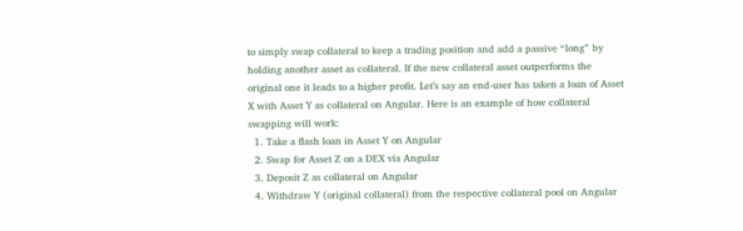to simply swap collateral to keep a trading position and add a passive “long” by holding another asset as collateral. If the new collateral asset outperforms the original one it leads to a higher profit. Let’s say an end-user has taken a loan of Asset X with Asset Y as collateral on Angular. Here is an example of how collateral swapping will work:
  1. Take a flash loan in Asset Y on Angular
  2. Swap for Asset Z on a DEX via Angular
  3. Deposit Z as collateral on Angular
  4. Withdraw Y (original collateral) from the respective collateral pool on Angular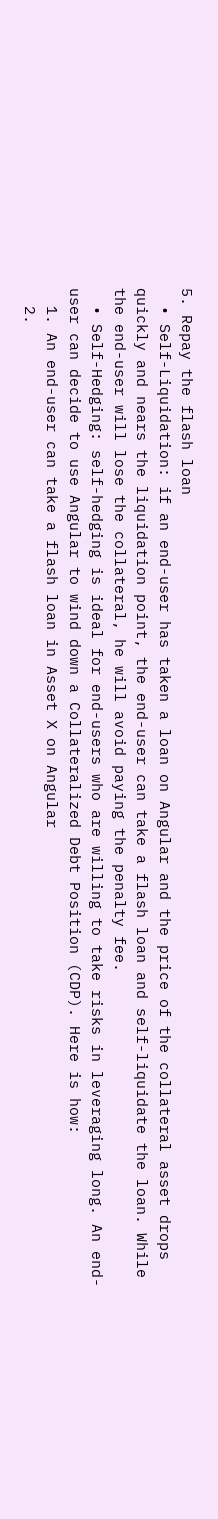5. Repay the flash loan
  • Self-Liquidation: if an end-user has taken a loan on Angular and the price of the collateral asset drops quickly and nears the liquidation point, the end-user can take a flash loan and self-liquidate the loan. While the end-user will lose the collateral, he will avoid paying the penalty fee.
  • Self-Hedging: self-hedging is ideal for end-users who are willing to take risks in leveraging long. An end-user can decide to use Angular to wind down a Collateralized Debt Position (CDP). Here is how:
  1. An end-user can take a flash loan in Asset X on Angular
  2.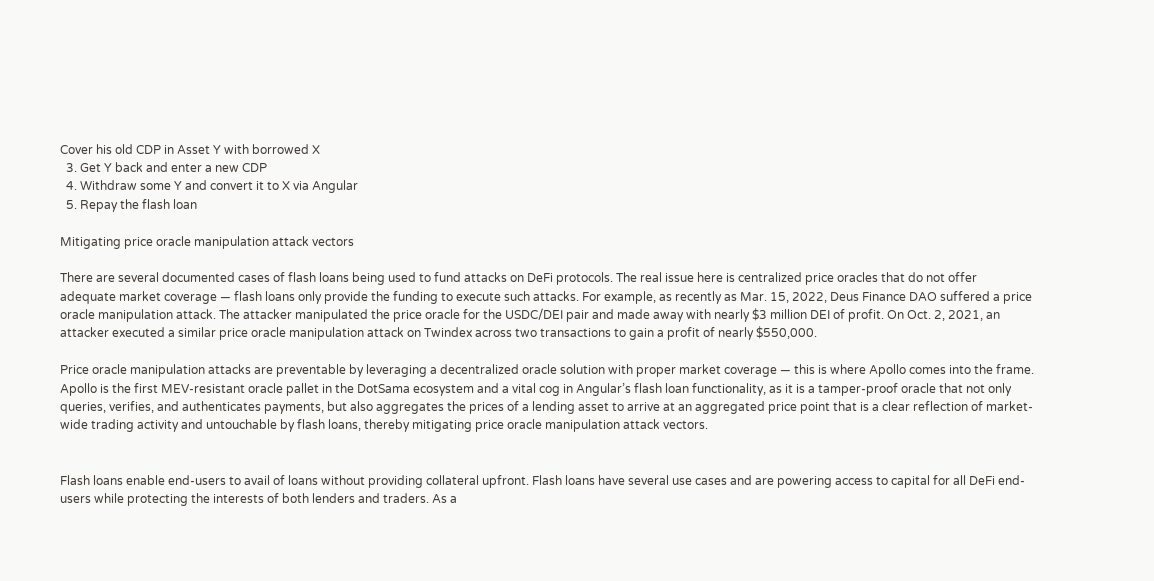Cover his old CDP in Asset Y with borrowed X
  3. Get Y back and enter a new CDP
  4. Withdraw some Y and convert it to X via Angular
  5. Repay the flash loan

Mitigating price oracle manipulation attack vectors

There are several documented cases of flash loans being used to fund attacks on DeFi protocols. The real issue here is centralized price oracles that do not offer adequate market coverage — flash loans only provide the funding to execute such attacks. For example, as recently as Mar. 15, 2022, Deus Finance DAO suffered a price oracle manipulation attack. The attacker manipulated the price oracle for the USDC/DEI pair and made away with nearly $3 million DEI of profit. On Oct. 2, 2021, an attacker executed a similar price oracle manipulation attack on Twindex across two transactions to gain a profit of nearly $550,000.

Price oracle manipulation attacks are preventable by leveraging a decentralized oracle solution with proper market coverage — this is where Apollo comes into the frame. Apollo is the first MEV-resistant oracle pallet in the DotSama ecosystem and a vital cog in Angular’s flash loan functionality, as it is a tamper-proof oracle that not only queries, verifies, and authenticates payments, but also aggregates the prices of a lending asset to arrive at an aggregated price point that is a clear reflection of market-wide trading activity and untouchable by flash loans, thereby mitigating price oracle manipulation attack vectors.


Flash loans enable end-users to avail of loans without providing collateral upfront. Flash loans have several use cases and are powering access to capital for all DeFi end-users while protecting the interests of both lenders and traders. As a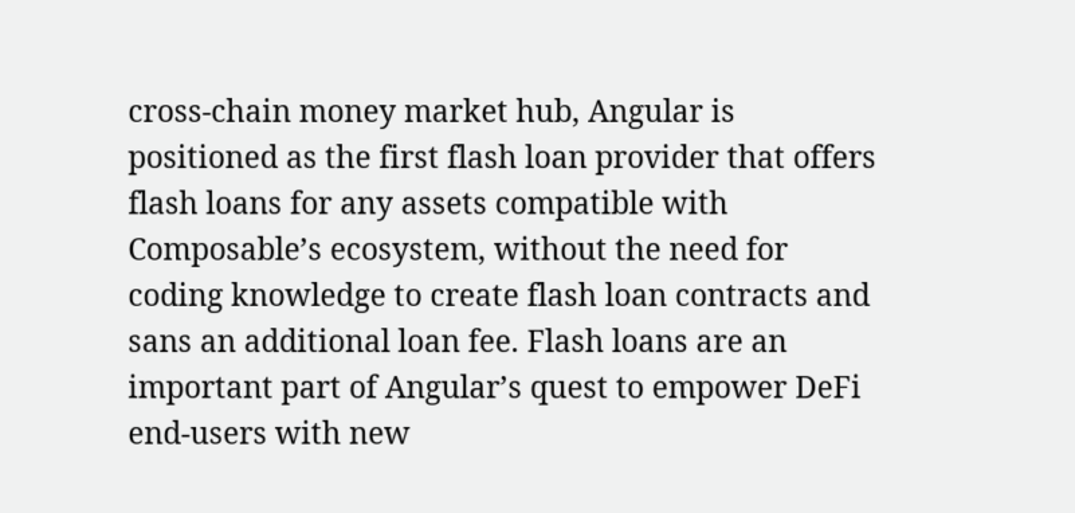cross-chain money market hub, Angular is positioned as the first flash loan provider that offers flash loans for any assets compatible with Composable’s ecosystem, without the need for coding knowledge to create flash loan contracts and sans an additional loan fee. Flash loans are an important part of Angular’s quest to empower DeFi end-users with new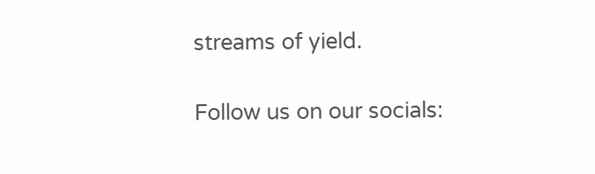streams of yield.

Follow us on our socials: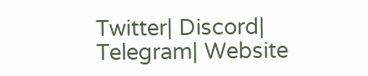Twitter| Discord| Telegram| Website